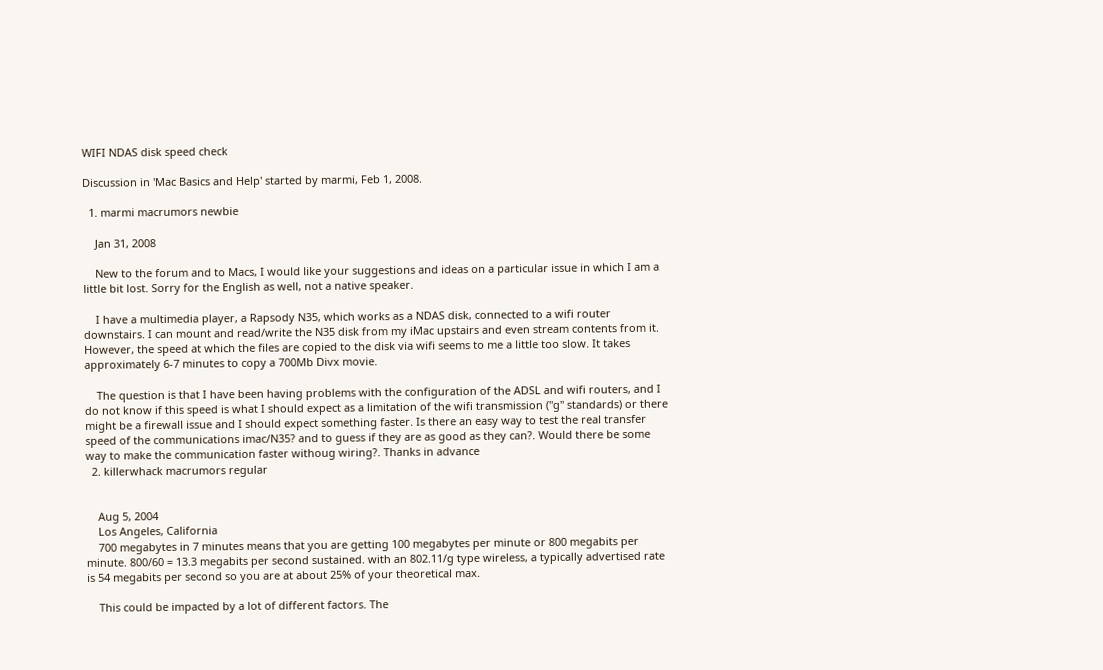WIFI NDAS disk speed check

Discussion in 'Mac Basics and Help' started by marmi, Feb 1, 2008.

  1. marmi macrumors newbie

    Jan 31, 2008

    New to the forum and to Macs, I would like your suggestions and ideas on a particular issue in which I am a little bit lost. Sorry for the English as well, not a native speaker.

    I have a multimedia player, a Rapsody N35, which works as a NDAS disk, connected to a wifi router downstairs. I can mount and read/write the N35 disk from my iMac upstairs and even stream contents from it. However, the speed at which the files are copied to the disk via wifi seems to me a little too slow. It takes approximately 6-7 minutes to copy a 700Mb Divx movie.

    The question is that I have been having problems with the configuration of the ADSL and wifi routers, and I do not know if this speed is what I should expect as a limitation of the wifi transmission ("g" standards) or there might be a firewall issue and I should expect something faster. Is there an easy way to test the real transfer speed of the communications imac/N35? and to guess if they are as good as they can?. Would there be some way to make the communication faster withoug wiring?. Thanks in advance
  2. killerwhack macrumors regular


    Aug 5, 2004
    Los Angeles, California
    700 megabytes in 7 minutes means that you are getting 100 megabytes per minute or 800 megabits per minute. 800/60 = 13.3 megabits per second sustained. with an 802.11/g type wireless, a typically advertised rate is 54 megabits per second so you are at about 25% of your theoretical max.

    This could be impacted by a lot of different factors. The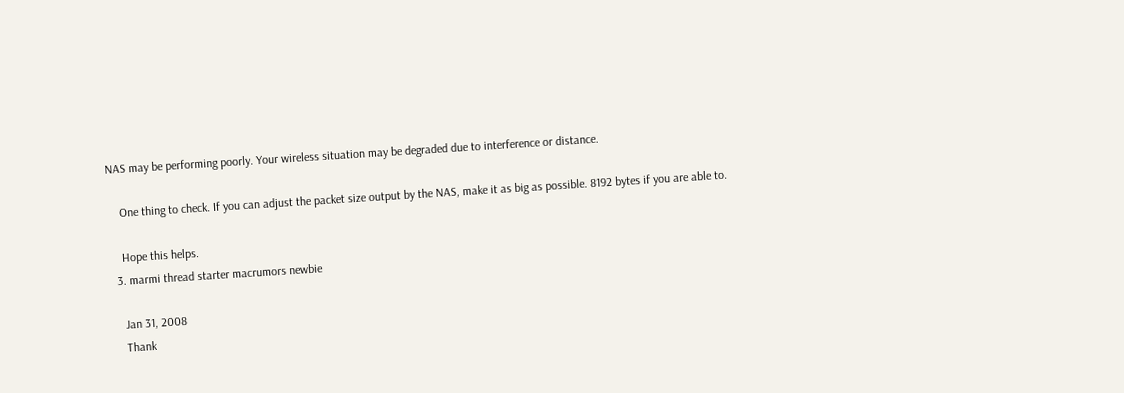NAS may be performing poorly. Your wireless situation may be degraded due to interference or distance.

    One thing to check. If you can adjust the packet size output by the NAS, make it as big as possible. 8192 bytes if you are able to.

    Hope this helps.
  3. marmi thread starter macrumors newbie

    Jan 31, 2008
    Thank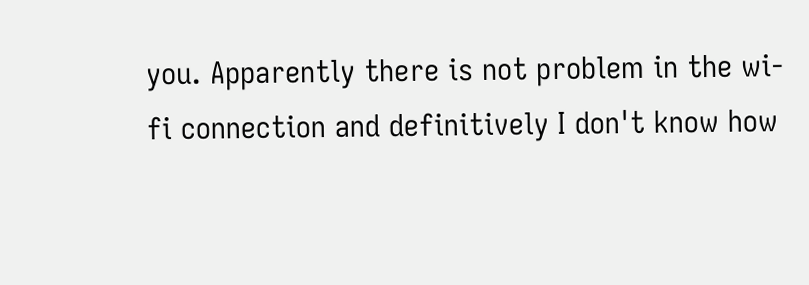you. Apparently there is not problem in the wi-fi connection and definitively I don't know how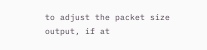to adjust the packet size output, if at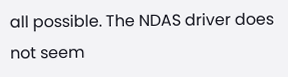all possible. The NDAS driver does not seem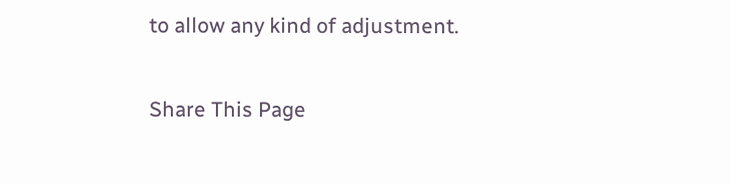to allow any kind of adjustment.

Share This Page